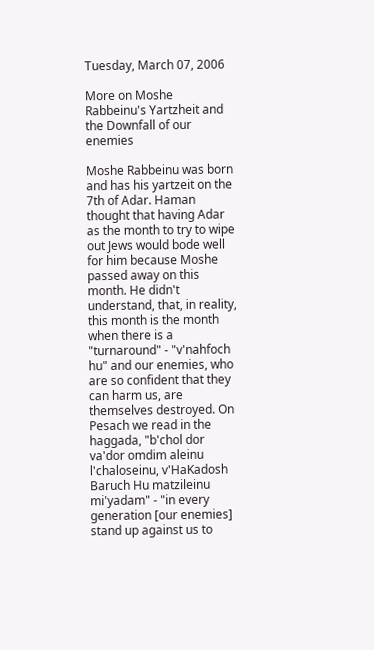Tuesday, March 07, 2006

More on Moshe Rabbeinu's Yartzheit and the Downfall of our enemies

Moshe Rabbeinu was born and has his yartzeit on the 7th of Adar. Haman thought that having Adar as the month to try to wipe out Jews would bode well for him because Moshe passed away on this month. He didn't understand, that, in reality, this month is the month when there is a "turnaround" - "v'nahfoch hu" and our enemies, who are so confident that they can harm us, are themselves destroyed. On Pesach we read in the haggada, "b'chol dor va'dor omdim aleinu l'chaloseinu, v'HaKadosh Baruch Hu matzileinu mi'yadam" - "in every generation [our enemies] stand up against us to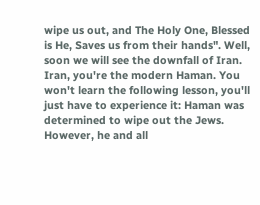wipe us out, and The Holy One, Blessed is He, Saves us from their hands". Well, soon we will see the downfall of Iran. Iran, you're the modern Haman. You won't learn the following lesson, you'll just have to experience it: Haman was determined to wipe out the Jews. However, he and all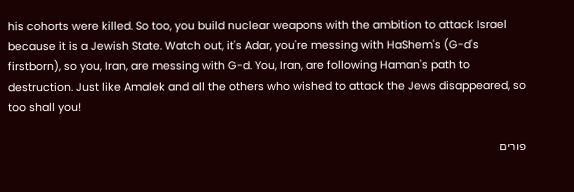his cohorts were killed. So too, you build nuclear weapons with the ambition to attack Israel because it is a Jewish State. Watch out, it's Adar, you're messing with HaShem's (G-d's firstborn), so you, Iran, are messing with G-d. You, Iran, are following Haman's path to destruction. Just like Amalek and all the others who wished to attack the Jews disappeared, so too shall you!

פורים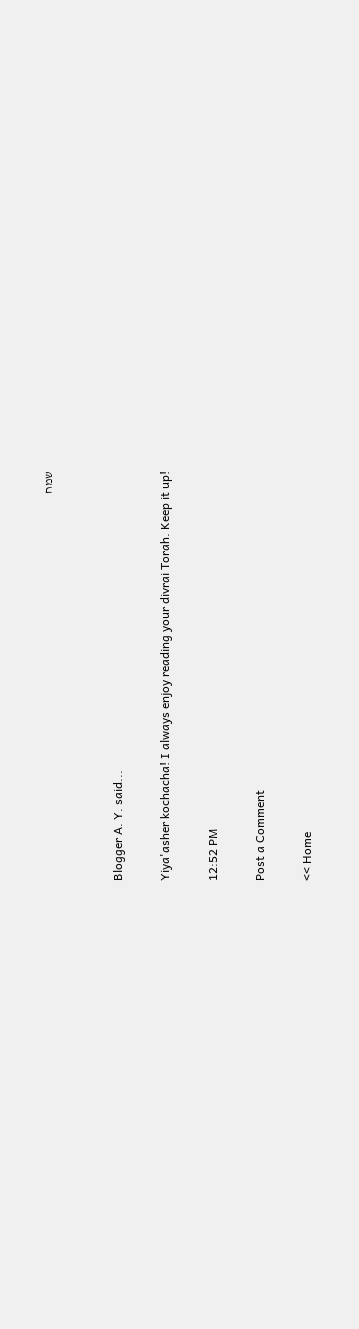שמח


Blogger A. Y. said...

Yiya'asher kochacha! I always enjoy reading your divrai Torah. Keep it up!

12:52 PM

Post a Comment

<< Home